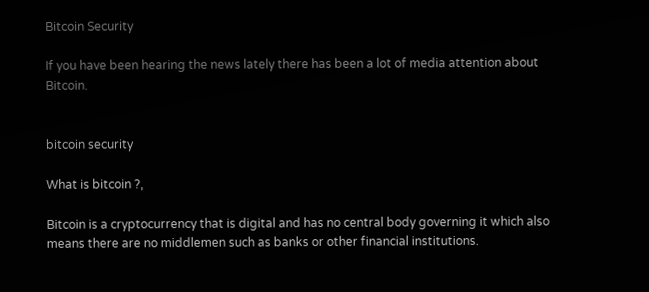Bitcoin Security

If you have been hearing the news lately there has been a lot of media attention about Bitcoin.


bitcoin security

What is bitcoin ?,

Bitcoin is a cryptocurrency that is digital and has no central body governing it which also means there are no middlemen such as banks or other financial institutions.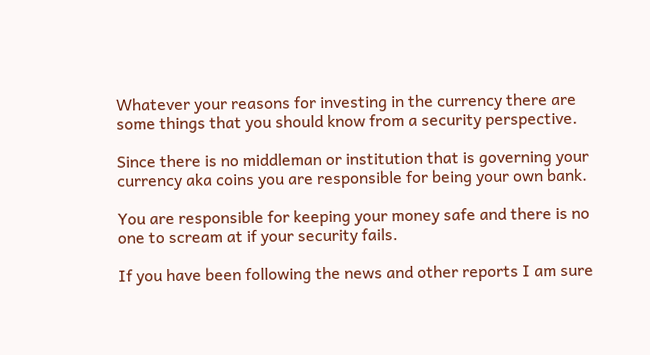Whatever your reasons for investing in the currency there are some things that you should know from a security perspective.

Since there is no middleman or institution that is governing your currency aka coins you are responsible for being your own bank.

You are responsible for keeping your money safe and there is no one to scream at if your security fails.

If you have been following the news and other reports I am sure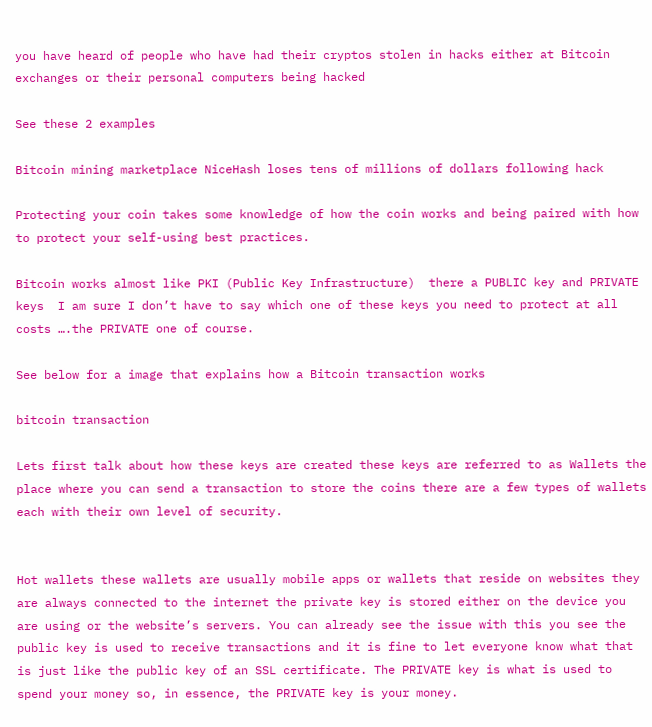you have heard of people who have had their cryptos stolen in hacks either at Bitcoin exchanges or their personal computers being hacked

See these 2 examples

Bitcoin mining marketplace NiceHash loses tens of millions of dollars following hack

Protecting your coin takes some knowledge of how the coin works and being paired with how to protect your self-using best practices.

Bitcoin works almost like PKI (Public Key Infrastructure)  there a PUBLIC key and PRIVATE keys  I am sure I don’t have to say which one of these keys you need to protect at all costs ….the PRIVATE one of course.

See below for a image that explains how a Bitcoin transaction works

bitcoin transaction

Lets first talk about how these keys are created these keys are referred to as Wallets the place where you can send a transaction to store the coins there are a few types of wallets each with their own level of security.


Hot wallets these wallets are usually mobile apps or wallets that reside on websites they are always connected to the internet the private key is stored either on the device you are using or the website’s servers. You can already see the issue with this you see the public key is used to receive transactions and it is fine to let everyone know what that is just like the public key of an SSL certificate. The PRIVATE key is what is used to spend your money so, in essence, the PRIVATE key is your money.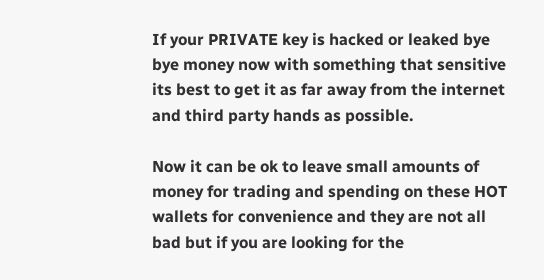If your PRIVATE key is hacked or leaked bye bye money now with something that sensitive its best to get it as far away from the internet and third party hands as possible.

Now it can be ok to leave small amounts of money for trading and spending on these HOT wallets for convenience and they are not all bad but if you are looking for the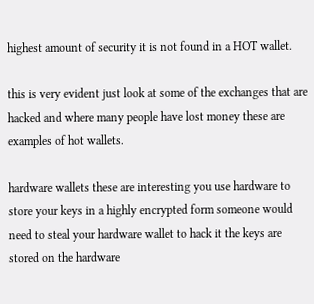highest amount of security it is not found in a HOT wallet.

this is very evident just look at some of the exchanges that are hacked and where many people have lost money these are examples of hot wallets.

hardware wallets these are interesting you use hardware to store your keys in a highly encrypted form someone would need to steal your hardware wallet to hack it the keys are stored on the hardware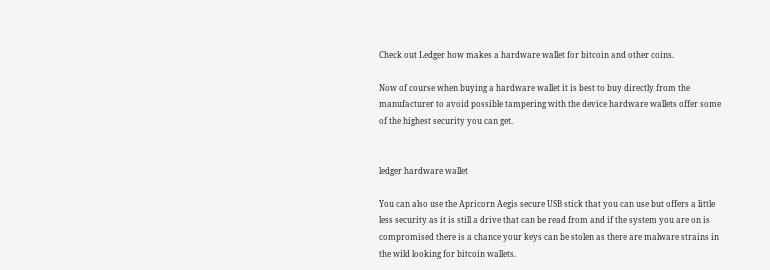Check out Ledger how makes a hardware wallet for bitcoin and other coins.

Now of course when buying a hardware wallet it is best to buy directly from the manufacturer to avoid possible tampering with the device hardware wallets offer some of the highest security you can get.


ledger hardware wallet

You can also use the Apricorn Aegis secure USB stick that you can use but offers a little less security as it is still a drive that can be read from and if the system you are on is compromised there is a chance your keys can be stolen as there are malware strains in the wild looking for bitcoin wallets.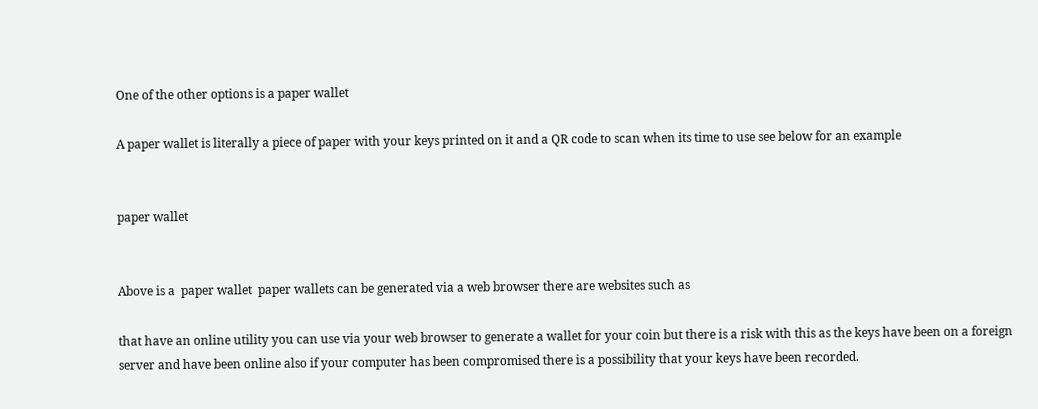One of the other options is a paper wallet

A paper wallet is literally a piece of paper with your keys printed on it and a QR code to scan when its time to use see below for an example


paper wallet


Above is a  paper wallet  paper wallets can be generated via a web browser there are websites such as

that have an online utility you can use via your web browser to generate a wallet for your coin but there is a risk with this as the keys have been on a foreign server and have been online also if your computer has been compromised there is a possibility that your keys have been recorded.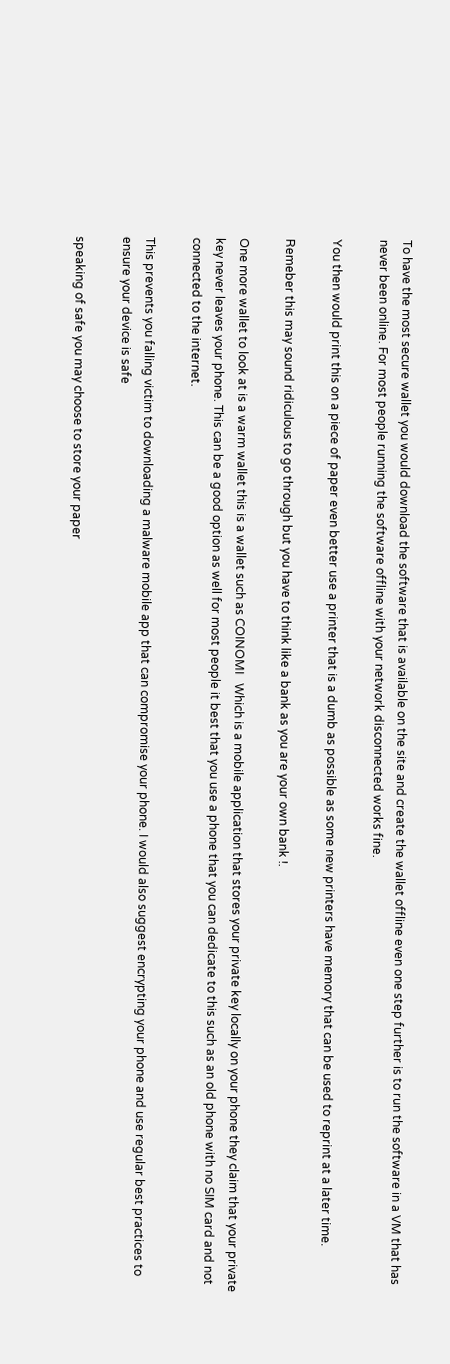To have the most secure wallet you would download the software that is available on the site and create the wallet offline even one step further is to run the software in a VM that has never been online. For most people running the software offline with your network disconnected works fine.

You then would print this on a piece of paper even better use a printer that is a dumb as possible as some new printers have memory that can be used to reprint at a later time.

Remeber this may sound ridiculous to go through but you have to think like a bank as you are your own bank !.

One more wallet to look at is a warm wallet this is a wallet such as COINOMI   Which is a mobile application that stores your private key locally on your phone they claim that your private key never leaves your phone. This can be a good option as well for most people it best that you use a phone that you can dedicate to this such as an old phone with no SIM card and not connected to the internet.

This prevents you falling victim to downloading a malware mobile app that can compromise your phone. I would also suggest encrypting your phone and use regular best practices to ensure your device is safe

speaking of safe you may choose to store your paper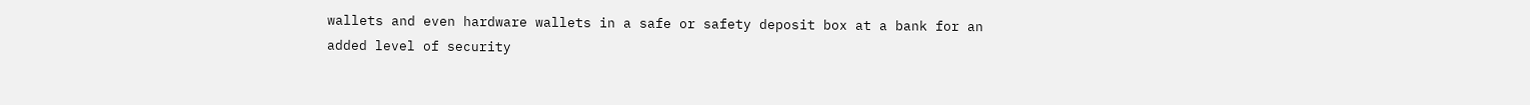wallets and even hardware wallets in a safe or safety deposit box at a bank for an added level of security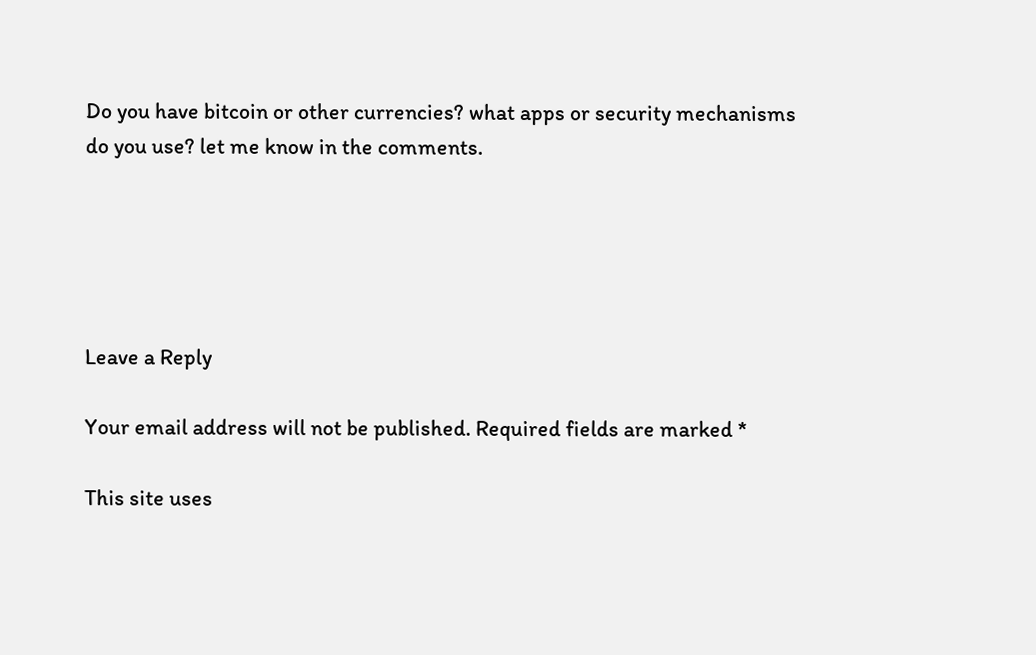Do you have bitcoin or other currencies? what apps or security mechanisms do you use? let me know in the comments.





Leave a Reply

Your email address will not be published. Required fields are marked *

This site uses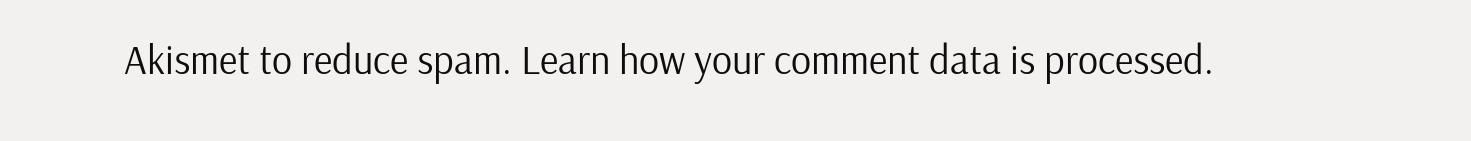Akismet to reduce spam. Learn how your comment data is processed.